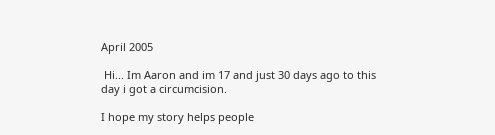April 2005

 Hi... Im Aaron and im 17 and just 30 days ago to this day i got a circumcision.

I hope my story helps people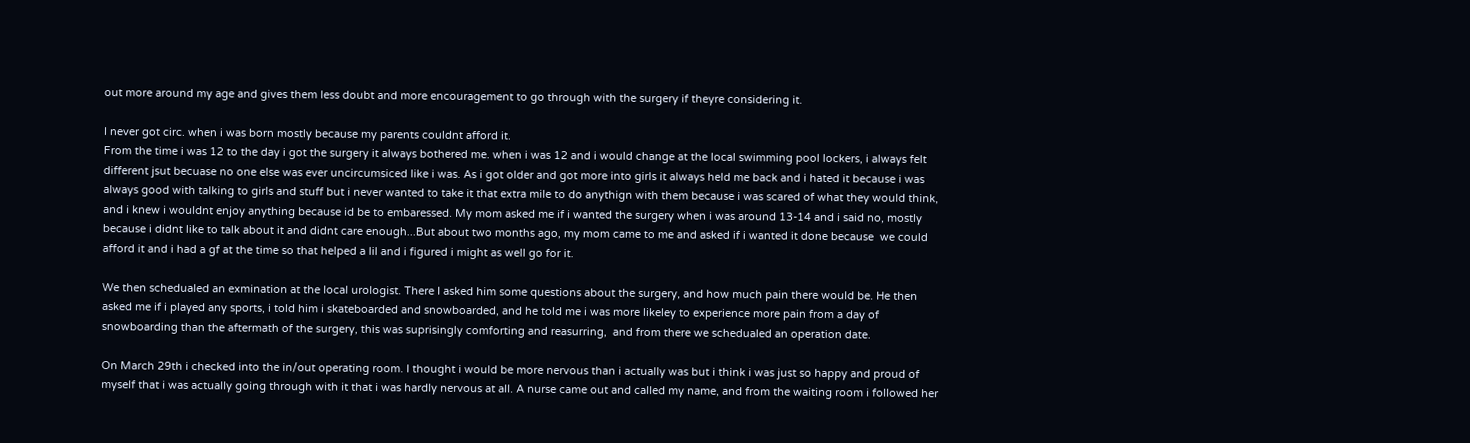out more around my age and gives them less doubt and more encouragement to go through with the surgery if theyre considering it.

I never got circ. when i was born mostly because my parents couldnt afford it.
From the time i was 12 to the day i got the surgery it always bothered me. when i was 12 and i would change at the local swimming pool lockers, i always felt different jsut becuase no one else was ever uncircumsiced like i was. As i got older and got more into girls it always held me back and i hated it because i was always good with talking to girls and stuff but i never wanted to take it that extra mile to do anythign with them because i was scared of what they would think, and i knew i wouldnt enjoy anything because id be to embaressed. My mom asked me if i wanted the surgery when i was around 13-14 and i said no, mostly because i didnt like to talk about it and didnt care enough...But about two months ago, my mom came to me and asked if i wanted it done because  we could afford it and i had a gf at the time so that helped a lil and i figured i might as well go for it.

We then schedualed an exmination at the local urologist. There I asked him some questions about the surgery, and how much pain there would be. He then asked me if i played any sports, i told him i skateboarded and snowboarded, and he told me i was more likeley to experience more pain from a day of snowboarding than the aftermath of the surgery, this was suprisingly comforting and reasurring,  and from there we schedualed an operation date.

On March 29th i checked into the in/out operating room. I thought i would be more nervous than i actually was but i think i was just so happy and proud of myself that i was actually going through with it that i was hardly nervous at all. A nurse came out and called my name, and from the waiting room i followed her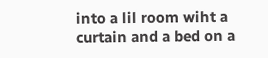into a lil room wiht a curtain and a bed on a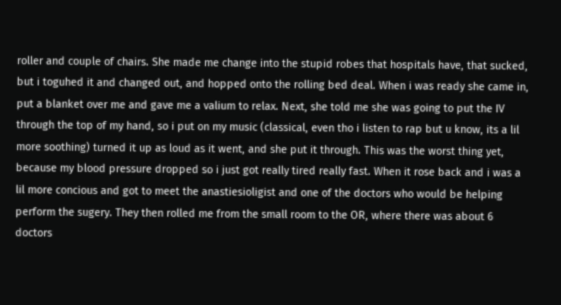roller and couple of chairs. She made me change into the stupid robes that hospitals have, that sucked, but i toguhed it and changed out, and hopped onto the rolling bed deal. When i was ready she came in, put a blanket over me and gave me a valium to relax. Next, she told me she was going to put the IV through the top of my hand, so i put on my music (classical, even tho i listen to rap but u know, its a lil more soothing) turned it up as loud as it went, and she put it through. This was the worst thing yet, because my blood pressure dropped so i just got really tired really fast. When it rose back and i was a lil more concious and got to meet the anastiesioligist and one of the doctors who would be helping perform the sugery. They then rolled me from the small room to the OR, where there was about 6 doctors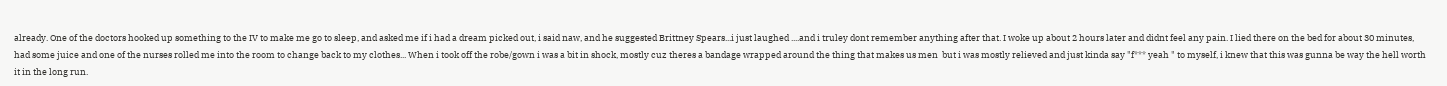already. One of the doctors hooked up something to the IV to make me go to sleep, and asked me if i had a dream picked out, i said naw, and he suggested Brittney Spears...i just laughed ....and i truley dont remember anything after that. I woke up about 2 hours later and didnt feel any pain. I lied there on the bed for about 30 minutes, had some juice and one of the nurses rolled me into the room to change back to my clothes... When i took off the robe/gown i was a bit in shock, mostly cuz theres a bandage wrapped around the thing that makes us men  but i was mostly relieved and just kinda say "f*** yeah " to myself, i knew that this was gunna be way the hell worth it in the long run.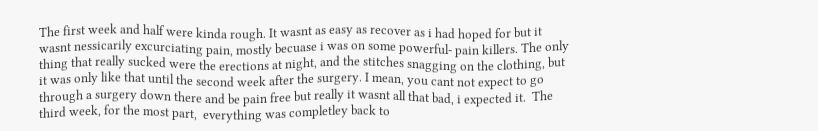The first week and half were kinda rough. It wasnt as easy as recover as i had hoped for but it wasnt nessicarily excurciating pain, mostly becuase i was on some powerful- pain killers. The only thing that really sucked were the erections at night, and the stitches snagging on the clothing, but it was only like that until the second week after the surgery. I mean, you cant not expect to go through a surgery down there and be pain free but really it wasnt all that bad, i expected it.  The third week, for the most part,  everything was completley back to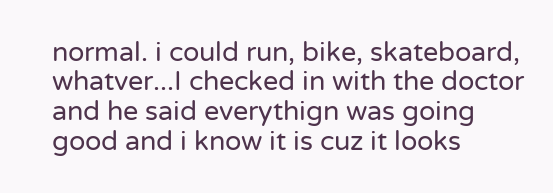normal. i could run, bike, skateboard, whatver...I checked in with the doctor and he said everythign was going good and i know it is cuz it looks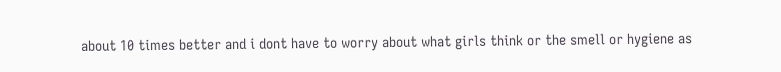about 10 times better and i dont have to worry about what girls think or the smell or hygiene as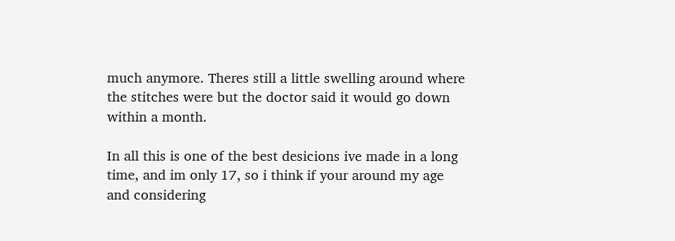much anymore. Theres still a little swelling around where the stitches were but the doctor said it would go down within a month.

In all this is one of the best desicions ive made in a long time, and im only 17, so i think if your around my age and considering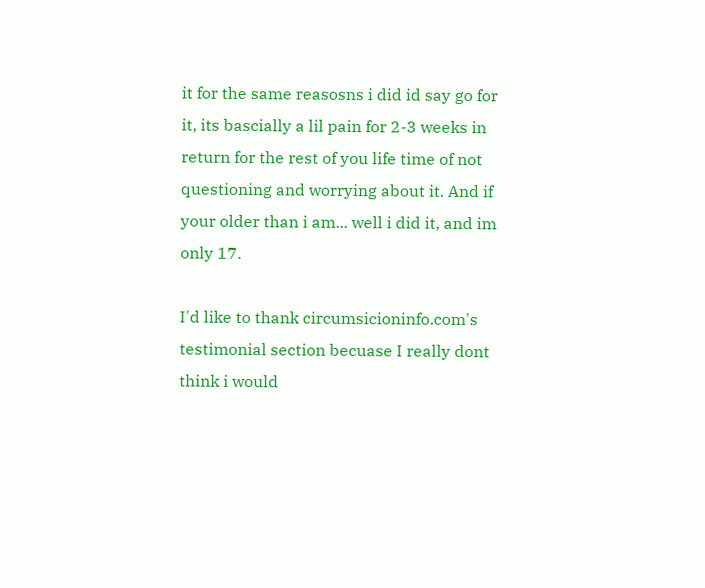it for the same reasosns i did id say go for it, its bascially a lil pain for 2-3 weeks in return for the rest of you life time of not questioning and worrying about it. And if your older than i am... well i did it, and im only 17.

I'd like to thank circumsicioninfo.com's testimonial section becuase I really dont think i would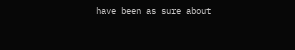have been as sure about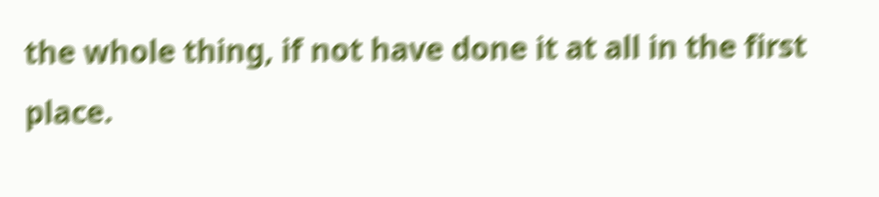the whole thing, if not have done it at all in the first place.